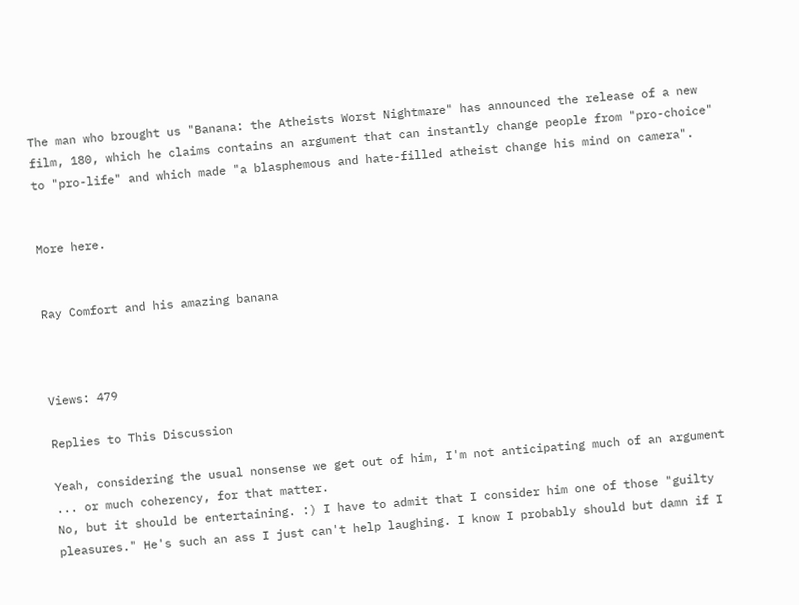The man who brought us "Banana: the Atheists Worst Nightmare" has announced the release of a new film, 180, which he claims contains an argument that can instantly change people from "pro-choice" to "pro-life" and which made "a blasphemous and hate-filled atheist change his mind on camera".


More here.


Ray Comfort and his amazing banana



Views: 479

Replies to This Discussion

Yeah, considering the usual nonsense we get out of him, I'm not anticipating much of an argument ... or much coherency, for that matter.
No, but it should be entertaining. :) I have to admit that I consider him one of those "guilty pleasures." He's such an ass I just can't help laughing. I know I probably should but damn if I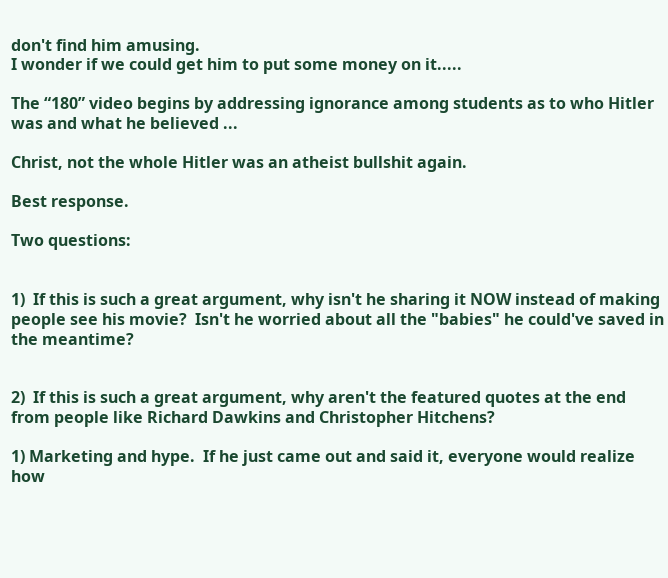don't find him amusing.
I wonder if we could get him to put some money on it.....

The “180” video begins by addressing ignorance among students as to who Hitler was and what he believed ...

Christ, not the whole Hitler was an atheist bullshit again.

Best response.

Two questions:


1)  If this is such a great argument, why isn't he sharing it NOW instead of making people see his movie?  Isn't he worried about all the "babies" he could've saved in the meantime?


2)  If this is such a great argument, why aren't the featured quotes at the end from people like Richard Dawkins and Christopher Hitchens?

1) Marketing and hype.  If he just came out and said it, everyone would realize how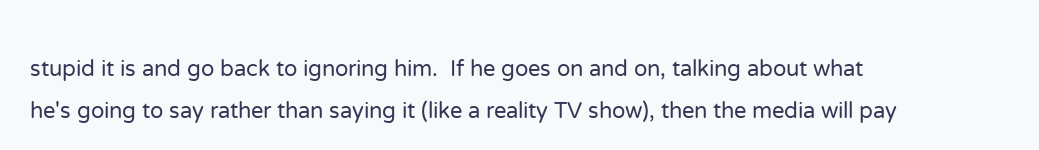stupid it is and go back to ignoring him.  If he goes on and on, talking about what he's going to say rather than saying it (like a reality TV show), then the media will pay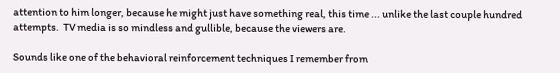attention to him longer, because he might just have something real, this time ... unlike the last couple hundred attempts.  TV media is so mindless and gullible, because the viewers are.

Sounds like one of the behavioral reinforcement techniques I remember from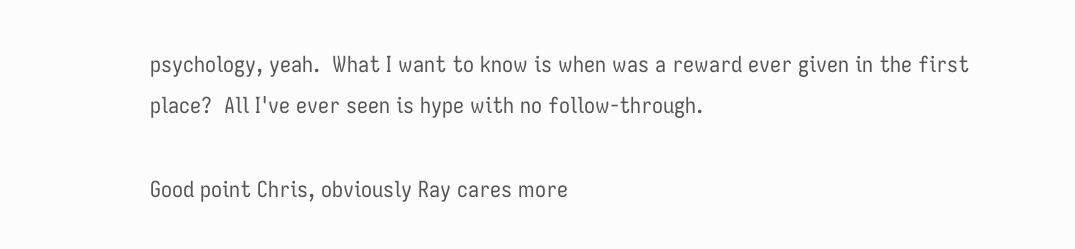psychology, yeah.  What I want to know is when was a reward ever given in the first place?  All I've ever seen is hype with no follow-through.

Good point Chris, obviously Ray cares more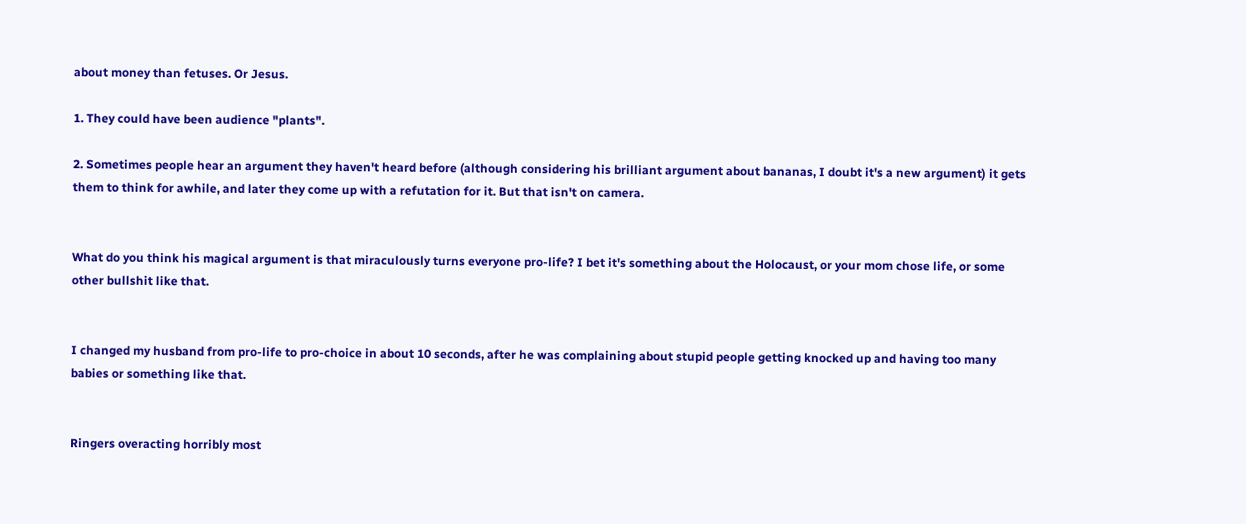about money than fetuses. Or Jesus.

1. They could have been audience "plants".

2. Sometimes people hear an argument they haven't heard before (although considering his brilliant argument about bananas, I doubt it's a new argument) it gets them to think for awhile, and later they come up with a refutation for it. But that isn't on camera.


What do you think his magical argument is that miraculously turns everyone pro-life? I bet it's something about the Holocaust, or your mom chose life, or some other bullshit like that.


I changed my husband from pro-life to pro-choice in about 10 seconds, after he was complaining about stupid people getting knocked up and having too many babies or something like that.


Ringers overacting horribly most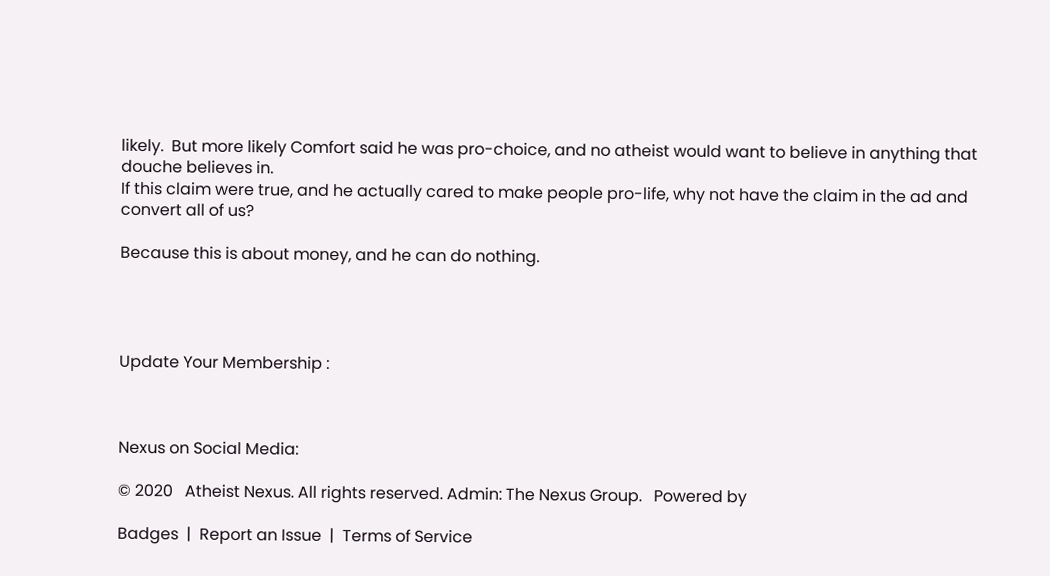likely.  But more likely Comfort said he was pro-choice, and no atheist would want to believe in anything that douche believes in.
If this claim were true, and he actually cared to make people pro-life, why not have the claim in the ad and convert all of us?

Because this is about money, and he can do nothing.




Update Your Membership :



Nexus on Social Media:

© 2020   Atheist Nexus. All rights reserved. Admin: The Nexus Group.   Powered by

Badges  |  Report an Issue  |  Terms of Service